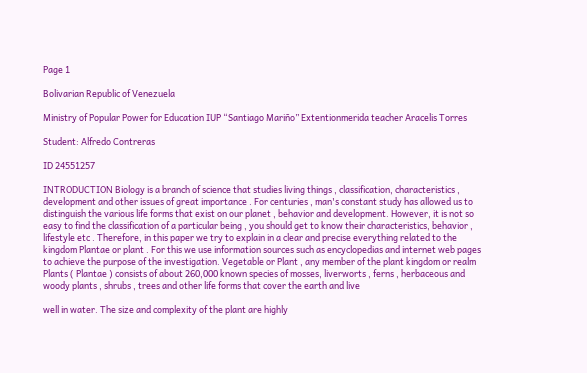Page 1

Bolivarian Republic of Venezuela

Ministry of Popular Power for Education IUP “Santiago Mariño” Extentionmerida teacher Aracelis Torres

Student: Alfredo Contreras

ID 24551257

INTRODUCTION Biology is a branch of science that studies living things , classification, characteristics , development and other issues of great importance . For centuries , man's constant study has allowed us to distinguish the various life forms that exist on our planet , behavior and development. However, it is not so easy to find the classification of a particular being , you should get to know their characteristics, behavior , lifestyle etc . Therefore, in this paper we try to explain in a clear and precise everything related to the kingdom Plantae or plant . For this we use information sources such as encyclopedias and internet web pages to achieve the purpose of the investigation. Vegetable or Plant , any member of the plant kingdom or realm Plants ( Plantae ) consists of about 260,000 known species of mosses, liverworts , ferns , herbaceous and woody plants , shrubs , trees and other life forms that cover the earth and live

well in water. The size and complexity of the plant are highly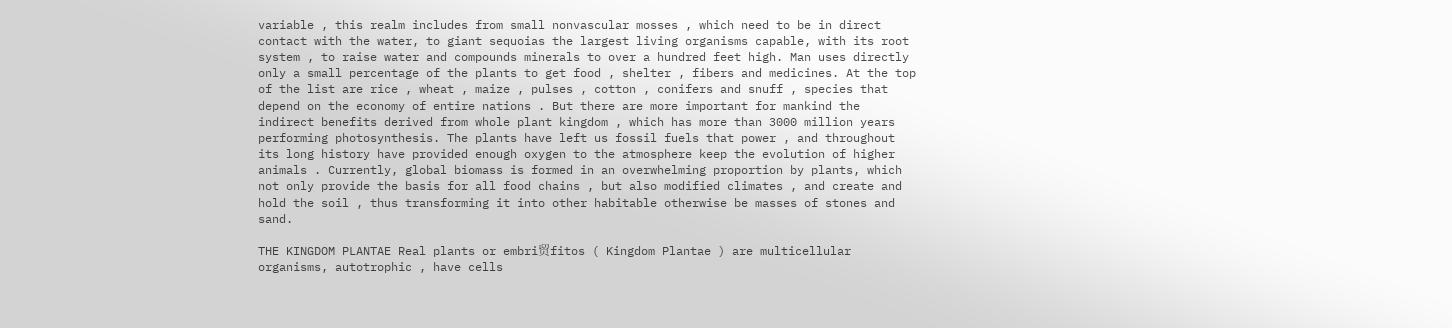variable , this realm includes from small nonvascular mosses , which need to be in direct contact with the water, to giant sequoias the largest living organisms capable, with its root system , to raise water and compounds minerals to over a hundred feet high. Man uses directly only a small percentage of the plants to get food , shelter , fibers and medicines. At the top of the list are rice , wheat , maize , pulses , cotton , conifers and snuff , species that depend on the economy of entire nations . But there are more important for mankind the indirect benefits derived from whole plant kingdom , which has more than 3000 million years performing photosynthesis. The plants have left us fossil fuels that power , and throughout its long history have provided enough oxygen to the atmosphere keep the evolution of higher animals . Currently, global biomass is formed in an overwhelming proportion by plants, which not only provide the basis for all food chains , but also modified climates , and create and hold the soil , thus transforming it into other habitable otherwise be masses of stones and sand.

THE KINGDOM PLANTAE Real plants or embri贸fitos ( Kingdom Plantae ) are multicellular organisms, autotrophic , have cells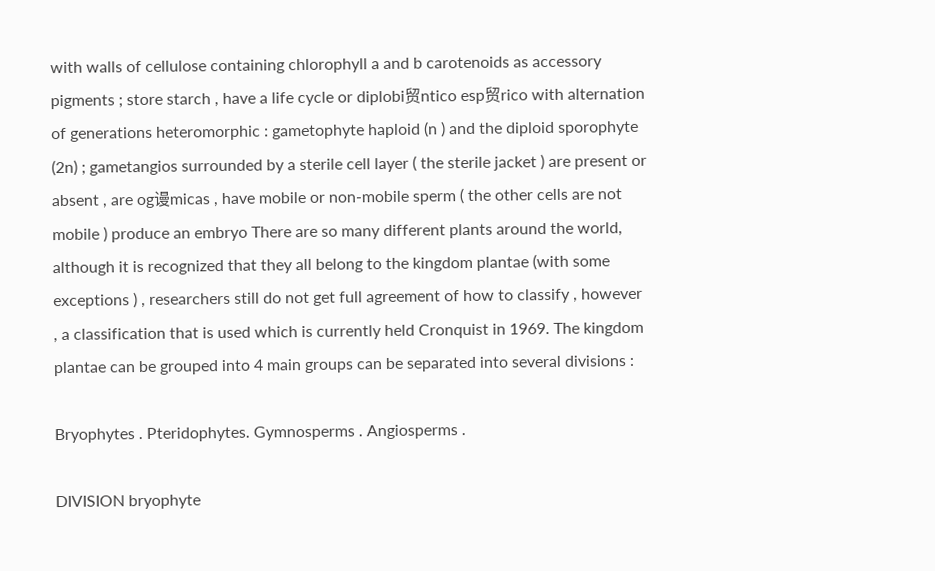with walls of cellulose containing chlorophyll a and b carotenoids as accessory pigments ; store starch , have a life cycle or diplobi贸ntico esp贸rico with alternation of generations heteromorphic : gametophyte haploid (n ) and the diploid sporophyte (2n) ; gametangios surrounded by a sterile cell layer ( the sterile jacket ) are present or absent , are og谩micas , have mobile or non-mobile sperm ( the other cells are not mobile ) produce an embryo There are so many different plants around the world, although it is recognized that they all belong to the kingdom plantae (with some exceptions ) , researchers still do not get full agreement of how to classify , however , a classification that is used which is currently held Cronquist in 1969. The kingdom plantae can be grouped into 4 main groups can be separated into several divisions :

Bryophytes . Pteridophytes. Gymnosperms . Angiosperms .

DIVISION bryophyte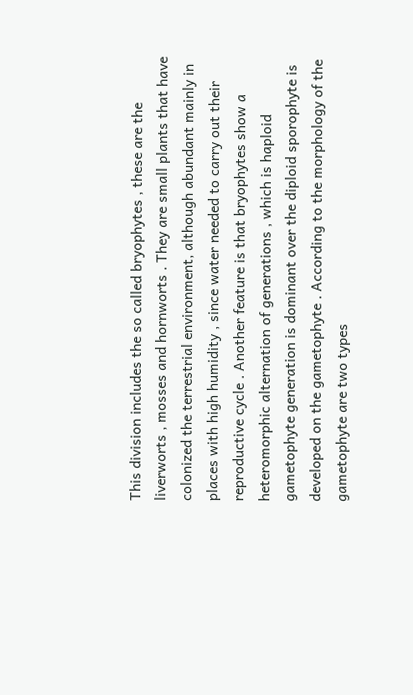This division includes the so called bryophytes , these are the liverworts , mosses and hornworts . They are small plants that have colonized the terrestrial environment, although abundant mainly in places with high humidity , since water needed to carry out their reproductive cycle . Another feature is that bryophytes show a heteromorphic alternation of generations , which is haploid gametophyte generation is dominant over the diploid sporophyte is developed on the gametophyte . According to the morphology of the gametophyte are two types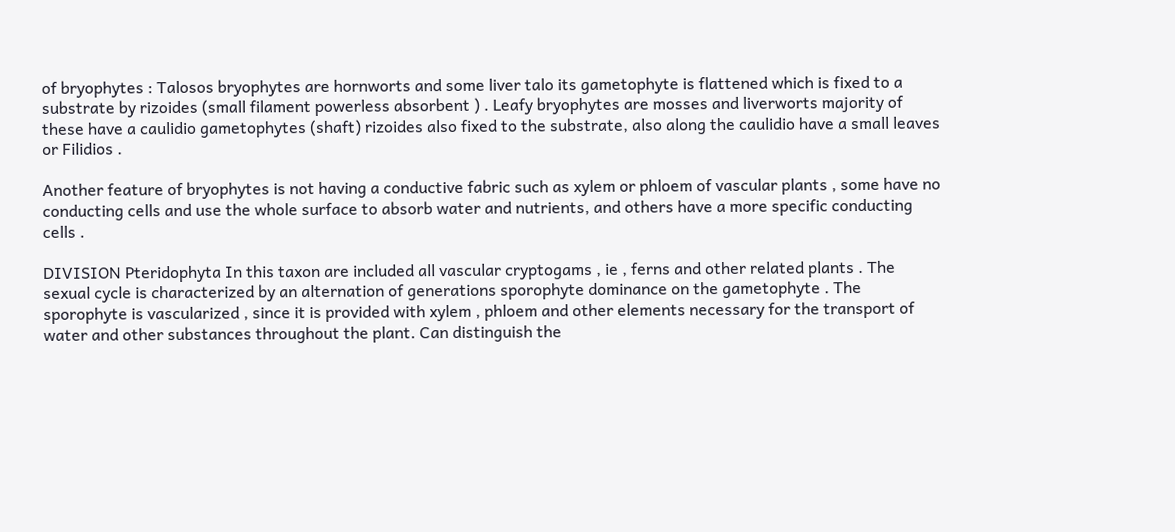of bryophytes : Talosos bryophytes are hornworts and some liver talo its gametophyte is flattened which is fixed to a substrate by rizoides (small filament powerless absorbent ) . Leafy bryophytes are mosses and liverworts majority of these have a caulidio gametophytes (shaft) rizoides also fixed to the substrate, also along the caulidio have a small leaves or Filidios .

Another feature of bryophytes is not having a conductive fabric such as xylem or phloem of vascular plants , some have no conducting cells and use the whole surface to absorb water and nutrients, and others have a more specific conducting cells .

DIVISION Pteridophyta In this taxon are included all vascular cryptogams , ie , ferns and other related plants . The sexual cycle is characterized by an alternation of generations sporophyte dominance on the gametophyte . The sporophyte is vascularized , since it is provided with xylem , phloem and other elements necessary for the transport of water and other substances throughout the plant. Can distinguish the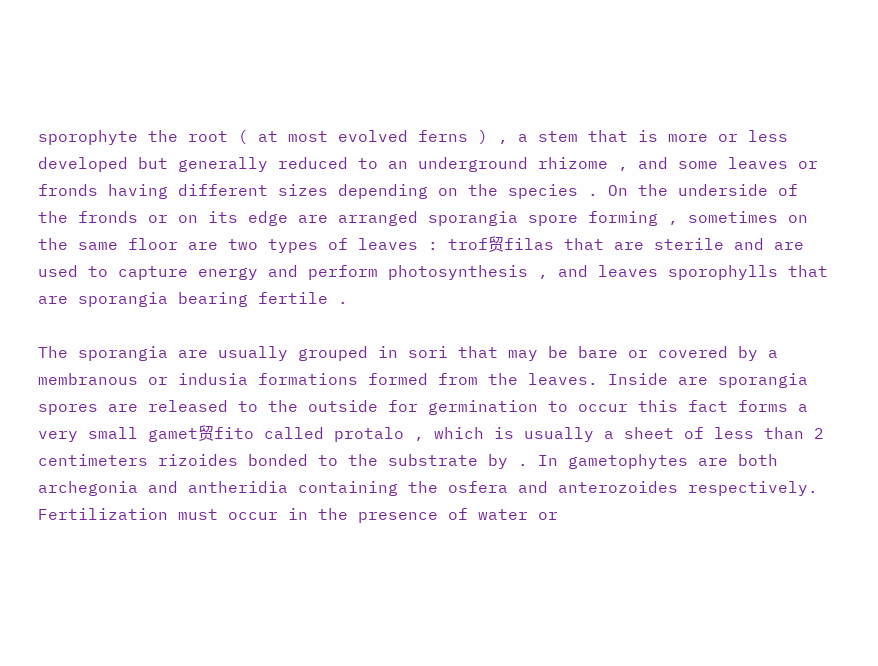sporophyte the root ( at most evolved ferns ) , a stem that is more or less developed but generally reduced to an underground rhizome , and some leaves or fronds having different sizes depending on the species . On the underside of the fronds or on its edge are arranged sporangia spore forming , sometimes on the same floor are two types of leaves : trof贸filas that are sterile and are used to capture energy and perform photosynthesis , and leaves sporophylls that are sporangia bearing fertile .

The sporangia are usually grouped in sori that may be bare or covered by a membranous or indusia formations formed from the leaves. Inside are sporangia spores are released to the outside for germination to occur this fact forms a very small gamet贸fito called protalo , which is usually a sheet of less than 2 centimeters rizoides bonded to the substrate by . In gametophytes are both archegonia and antheridia containing the osfera and anterozoides respectively. Fertilization must occur in the presence of water or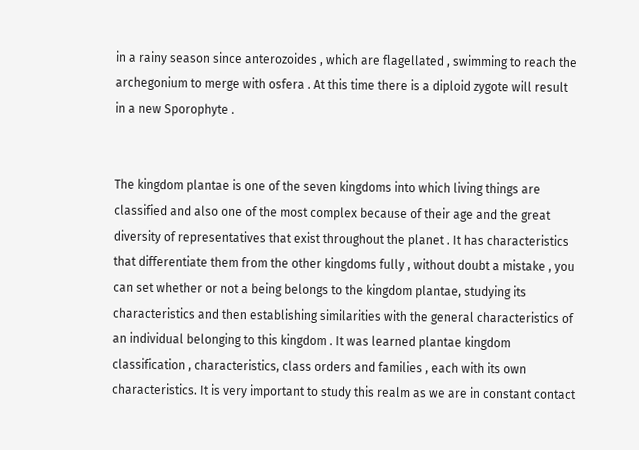in a rainy season since anterozoides , which are flagellated , swimming to reach the archegonium to merge with osfera . At this time there is a diploid zygote will result in a new Sporophyte .


The kingdom plantae is one of the seven kingdoms into which living things are classified and also one of the most complex because of their age and the great diversity of representatives that exist throughout the planet . It has characteristics that differentiate them from the other kingdoms fully , without doubt a mistake , you can set whether or not a being belongs to the kingdom plantae, studying its characteristics and then establishing similarities with the general characteristics of an individual belonging to this kingdom . It was learned plantae kingdom classification , characteristics, class orders and families , each with its own characteristics. It is very important to study this realm as we are in constant contact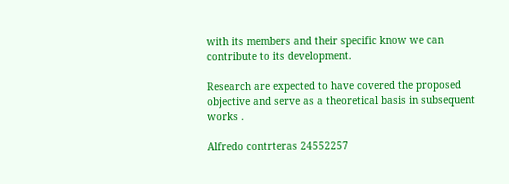with its members and their specific know we can contribute to its development.

Research are expected to have covered the proposed objective and serve as a theoretical basis in subsequent works .

Alfredo contrteras 24552257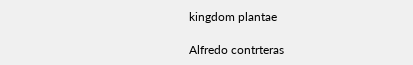kingdom plantae

Alfredo contrteras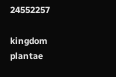24552257

kingdom plantae